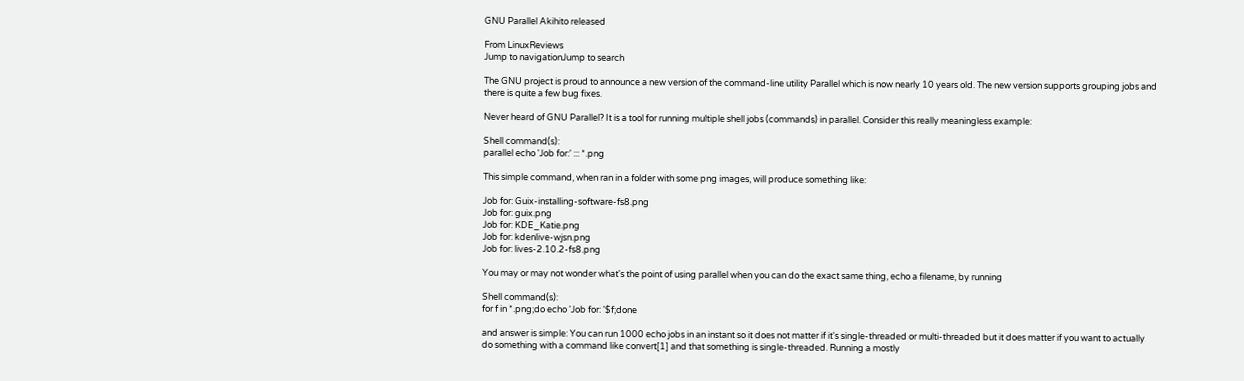GNU Parallel Akihito released

From LinuxReviews
Jump to navigationJump to search

The GNU project is proud to announce a new version of the command-line utility Parallel which is now nearly 10 years old. The new version supports grouping jobs and there is quite a few bug fixes.

Never heard of GNU Parallel? It is a tool for running multiple shell jobs (commands) in parallel. Consider this really meaningless example:

Shell command(s):
parallel echo 'Job for:' ::: *.png

This simple command, when ran in a folder with some png images, will produce something like:

Job for: Guix-installing-software-fs8.png
Job for: guix.png
Job for: KDE_Katie.png
Job for: kdenlive-wjsn.png
Job for: lives-2.10.2-fs8.png

You may or may not wonder what's the point of using parallel when you can do the exact same thing, echo a filename, by running

Shell command(s):
for f in *.png;do echo 'Job for: '$f;done

and answer is simple: You can run 1000 echo jobs in an instant so it does not matter if it's single-threaded or multi-threaded but it does matter if you want to actually do something with a command like convert[1] and that something is single-threaded. Running a mostly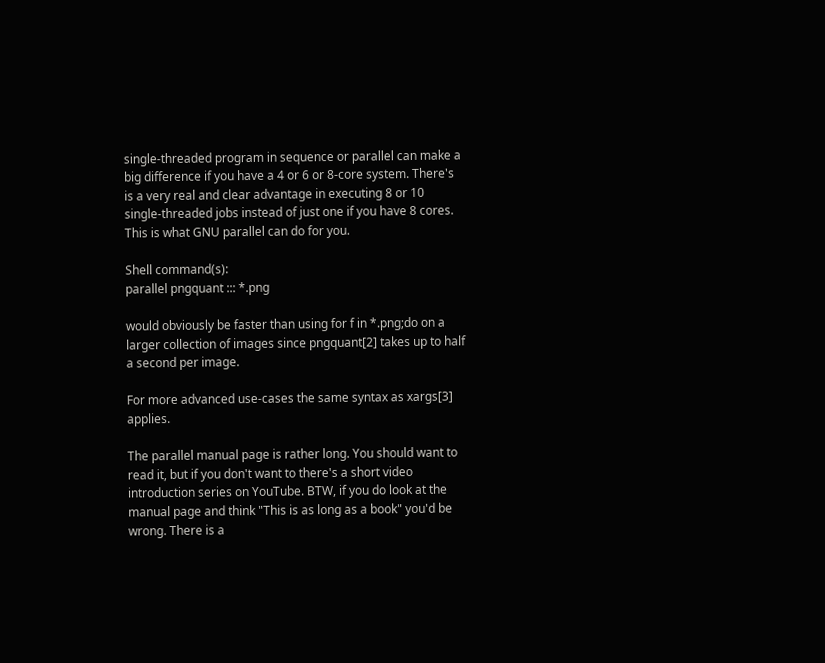single-threaded program in sequence or parallel can make a big difference if you have a 4 or 6 or 8-core system. There's is a very real and clear advantage in executing 8 or 10 single-threaded jobs instead of just one if you have 8 cores. This is what GNU parallel can do for you.

Shell command(s):
parallel pngquant ::: *.png

would obviously be faster than using for f in *.png;do on a larger collection of images since pngquant[2] takes up to half a second per image.

For more advanced use-cases the same syntax as xargs[3] applies.

The parallel manual page is rather long. You should want to read it, but if you don't want to there's a short video introduction series on YouTube. BTW, if you do look at the manual page and think "This is as long as a book" you'd be wrong. There is a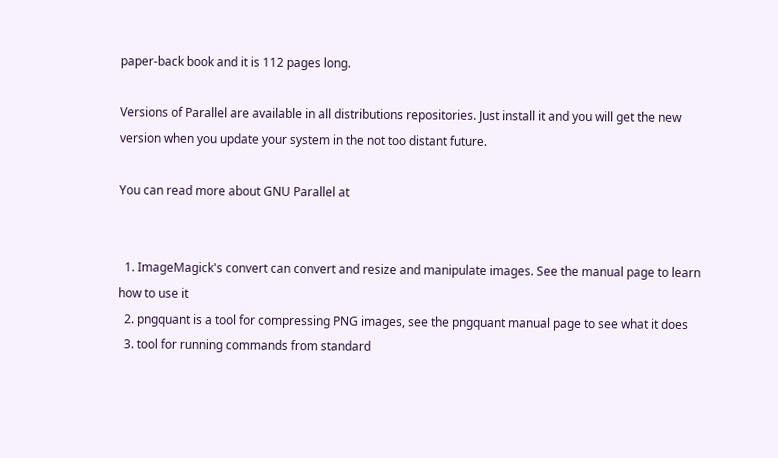paper-back book and it is 112 pages long.

Versions of Parallel are available in all distributions repositories. Just install it and you will get the new version when you update your system in the not too distant future.

You can read more about GNU Parallel at


  1. ImageMagick's convert can convert and resize and manipulate images. See the manual page to learn how to use it
  2. pngquant is a tool for compressing PNG images, see the pngquant manual page to see what it does
  3. tool for running commands from standard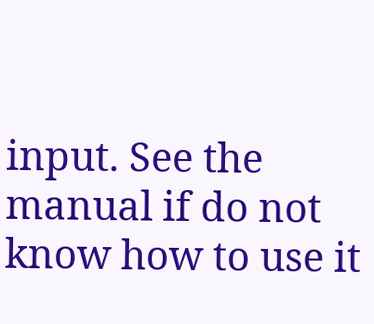input. See the manual if do not know how to use it